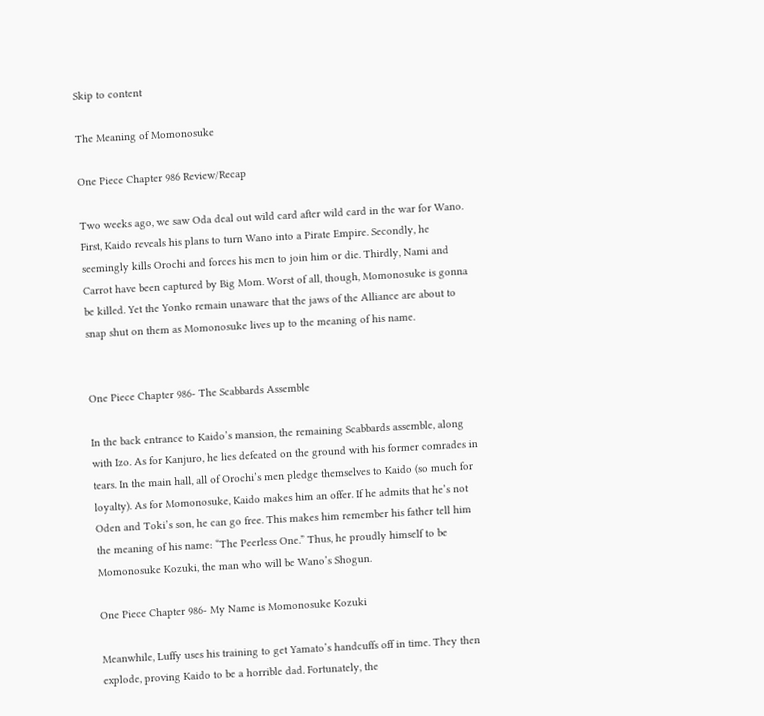Skip to content

The Meaning of Momonosuke

One Piece Chapter 986 Review/Recap

Two weeks ago, we saw Oda deal out wild card after wild card in the war for Wano. First, Kaido reveals his plans to turn Wano into a Pirate Empire. Secondly, he seemingly kills Orochi and forces his men to join him or die. Thirdly, Nami and Carrot have been captured by Big Mom. Worst of all, though, Momonosuke is gonna be killed. Yet the Yonko remain unaware that the jaws of the Alliance are about to snap shut on them as Momonosuke lives up to the meaning of his name.


One Piece Chapter 986- The Scabbards Assemble

In the back entrance to Kaido’s mansion, the remaining Scabbards assemble, along with Izo. As for Kanjuro, he lies defeated on the ground with his former comrades in tears. In the main hall, all of Orochi’s men pledge themselves to Kaido (so much for loyalty). As for Momonosuke, Kaido makes him an offer. If he admits that he’s not Oden and Toki’s son, he can go free. This makes him remember his father tell him the meaning of his name: “The Peerless One.” Thus, he proudly himself to be Momonosuke Kozuki, the man who will be Wano’s Shogun.

One Piece Chapter 986- My Name is Momonosuke Kozuki

Meanwhile, Luffy uses his training to get Yamato’s handcuffs off in time. They then explode, proving Kaido to be a horrible dad. Fortunately, the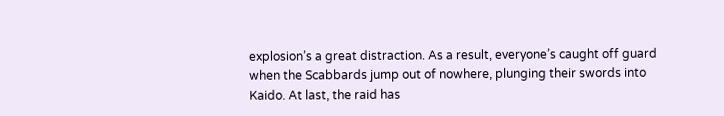explosion’s a great distraction. As a result, everyone’s caught off guard when the Scabbards jump out of nowhere, plunging their swords into Kaido. At last, the raid has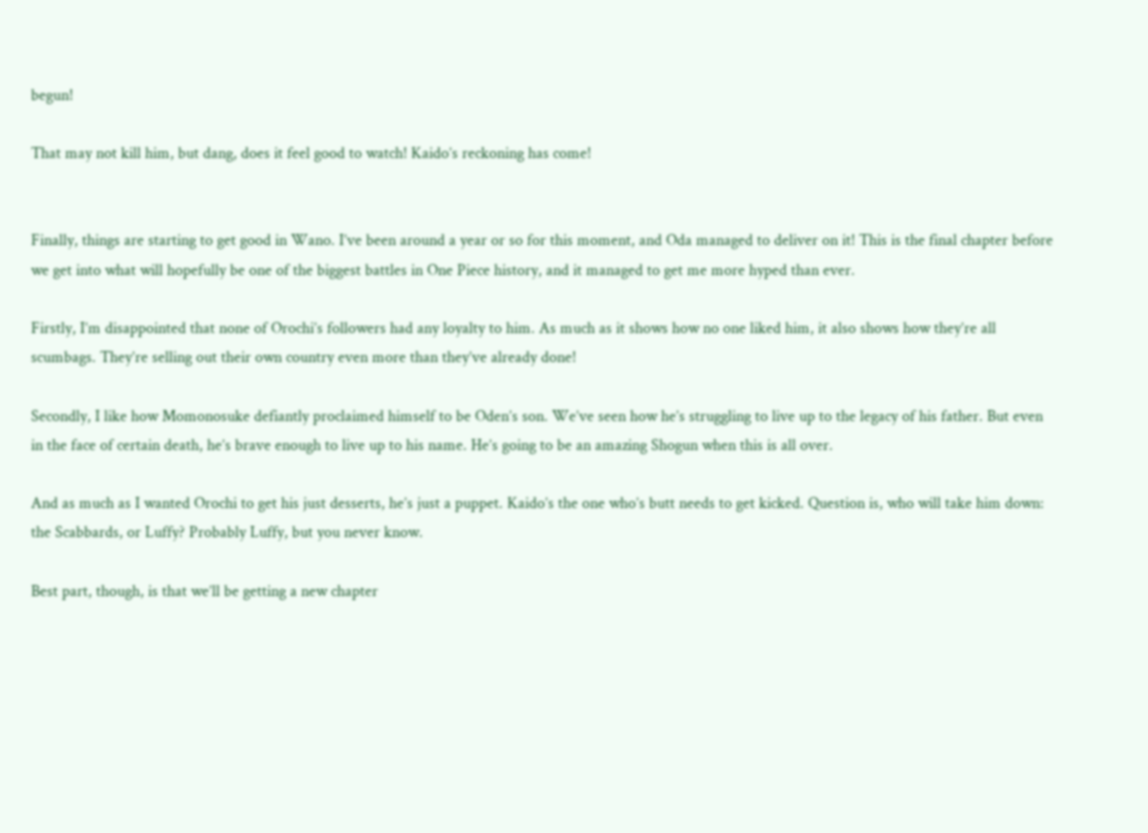begun!

That may not kill him, but dang, does it feel good to watch! Kaido’s reckoning has come!


Finally, things are starting to get good in Wano. I’ve been around a year or so for this moment, and Oda managed to deliver on it! This is the final chapter before we get into what will hopefully be one of the biggest battles in One Piece history, and it managed to get me more hyped than ever.

Firstly, I’m disappointed that none of Orochi’s followers had any loyalty to him. As much as it shows how no one liked him, it also shows how they’re all scumbags. They’re selling out their own country even more than they’ve already done!

Secondly, I like how Momonosuke defiantly proclaimed himself to be Oden’s son. We’ve seen how he’s struggling to live up to the legacy of his father. But even in the face of certain death, he’s brave enough to live up to his name. He’s going to be an amazing Shogun when this is all over.

And as much as I wanted Orochi to get his just desserts, he’s just a puppet. Kaido’s the one who’s butt needs to get kicked. Question is, who will take him down: the Scabbards, or Luffy? Probably Luffy, but you never know.

Best part, though, is that we’ll be getting a new chapter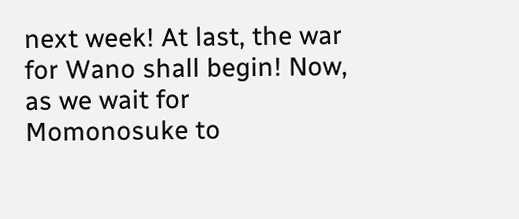next week! At last, the war for Wano shall begin! Now, as we wait for Momonosuke to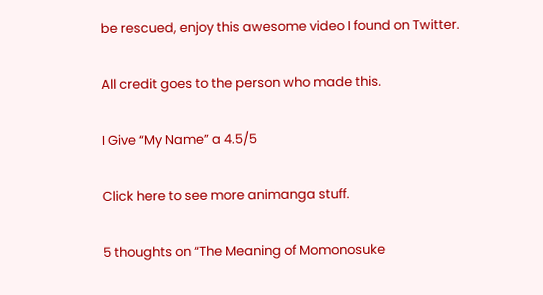be rescued, enjoy this awesome video I found on Twitter.

All credit goes to the person who made this.

I Give “My Name” a 4.5/5

Click here to see more animanga stuff.

5 thoughts on “The Meaning of Momonosuke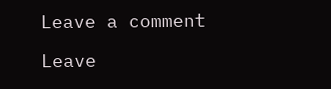Leave a comment

Leave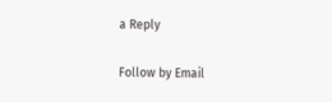a Reply

Follow by Email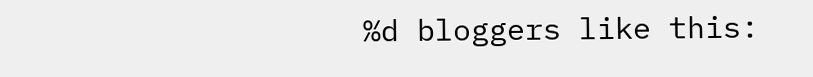%d bloggers like this: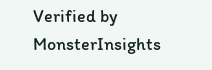Verified by MonsterInsights